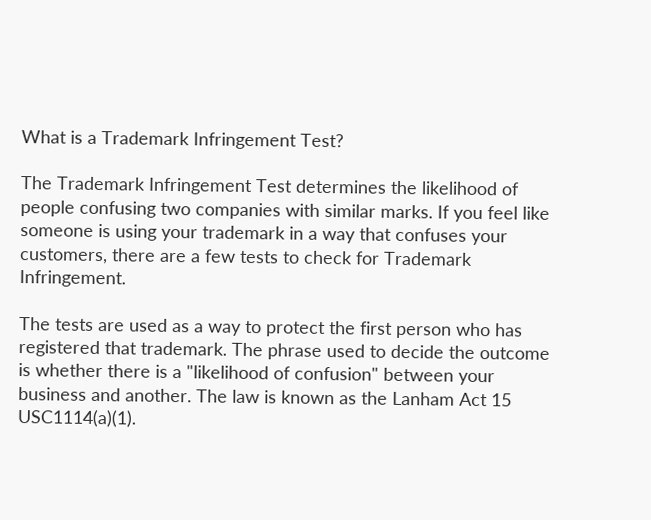What is a Trademark Infringement Test?

The Trademark Infringement Test determines the likelihood of people confusing two companies with similar marks. If you feel like someone is using your trademark in a way that confuses your customers, there are a few tests to check for Trademark Infringement.

The tests are used as a way to protect the first person who has registered that trademark. The phrase used to decide the outcome is whether there is a "likelihood of confusion" between your business and another. The law is known as the Lanham Act 15 USC1114(a)(1).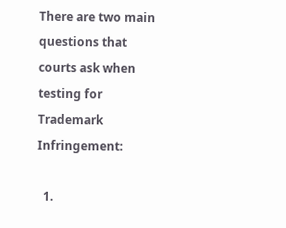There are two main questions that courts ask when testing for Trademark Infringement:

  1.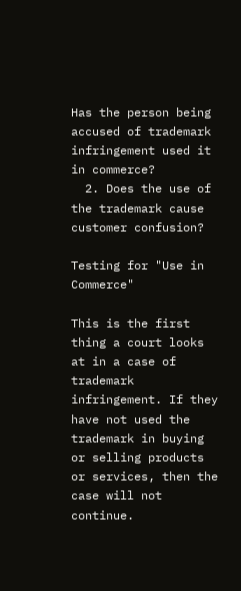Has the person being accused of trademark infringement used it in commerce?
  2. Does the use of the trademark cause customer confusion?

Testing for "Use in Commerce"

This is the first thing a court looks at in a case of trademark infringement. If they have not used the trademark in buying or selling products or services, then the case will not continue.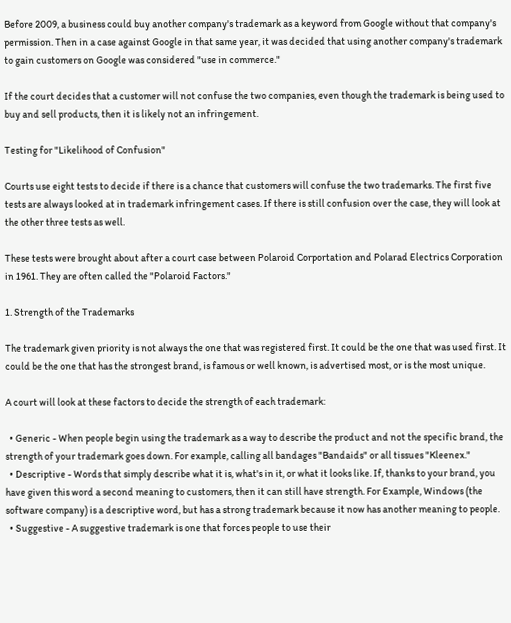Before 2009, a business could buy another company's trademark as a keyword from Google without that company's permission. Then in a case against Google in that same year, it was decided that using another company's trademark to gain customers on Google was considered "use in commerce."

If the court decides that a customer will not confuse the two companies, even though the trademark is being used to buy and sell products, then it is likely not an infringement.

Testing for "Likelihood of Confusion"

Courts use eight tests to decide if there is a chance that customers will confuse the two trademarks. The first five tests are always looked at in trademark infringement cases. If there is still confusion over the case, they will look at the other three tests as well.

These tests were brought about after a court case between Polaroid Corportation and Polarad Electrics Corporation in 1961. They are often called the "Polaroid Factors."

1. Strength of the Trademarks

The trademark given priority is not always the one that was registered first. It could be the one that was used first. It could be the one that has the strongest brand, is famous or well known, is advertised most, or is the most unique.

A court will look at these factors to decide the strength of each trademark:

  • Generic - When people begin using the trademark as a way to describe the product and not the specific brand, the strength of your trademark goes down. For example, calling all bandages "Bandaids" or all tissues "Kleenex."
  • Descriptive - Words that simply describe what it is, what's in it, or what it looks like. If, thanks to your brand, you have given this word a second meaning to customers, then it can still have strength. For Example, Windows (the software company) is a descriptive word, but has a strong trademark because it now has another meaning to people.
  • Suggestive - A suggestive trademark is one that forces people to use their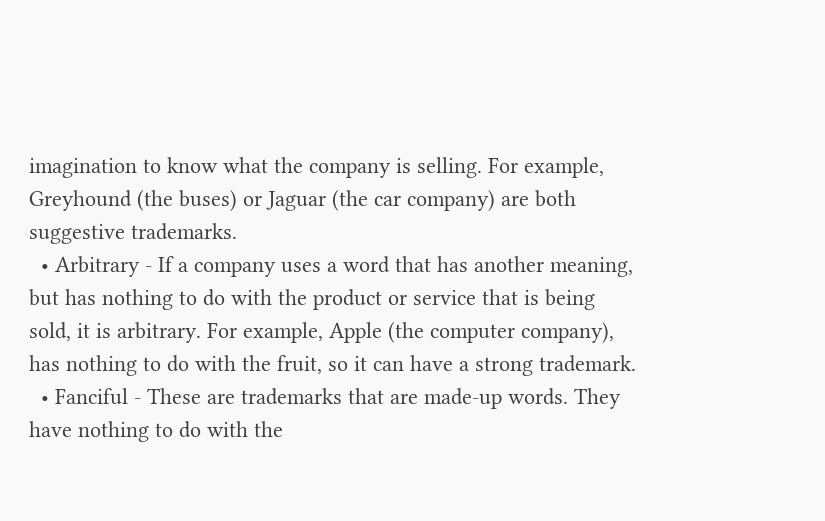imagination to know what the company is selling. For example, Greyhound (the buses) or Jaguar (the car company) are both suggestive trademarks.
  • Arbitrary - If a company uses a word that has another meaning, but has nothing to do with the product or service that is being sold, it is arbitrary. For example, Apple (the computer company), has nothing to do with the fruit, so it can have a strong trademark.
  • Fanciful - These are trademarks that are made-up words. They have nothing to do with the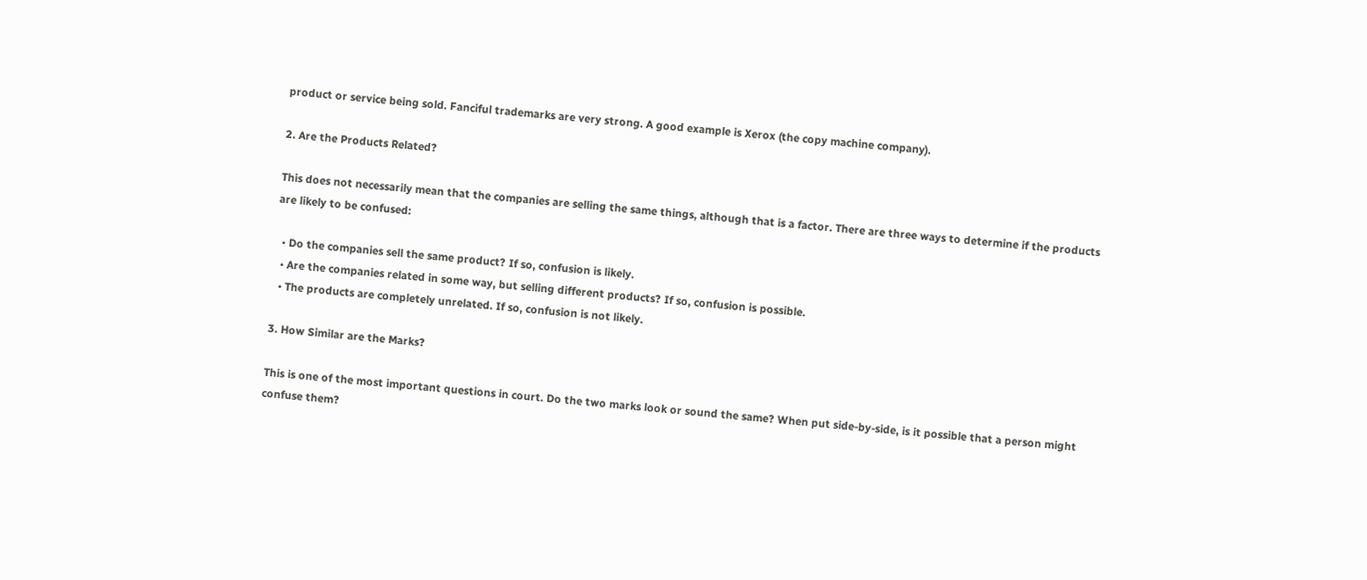product or service being sold. Fanciful trademarks are very strong. A good example is Xerox (the copy machine company).

2. Are the Products Related?

This does not necessarily mean that the companies are selling the same things, although that is a factor. There are three ways to determine if the products are likely to be confused:

  • Do the companies sell the same product? If so, confusion is likely.
  • Are the companies related in some way, but selling different products? If so, confusion is possible.
  • The products are completely unrelated. If so, confusion is not likely.

3. How Similar are the Marks?

This is one of the most important questions in court. Do the two marks look or sound the same? When put side-by-side, is it possible that a person might confuse them?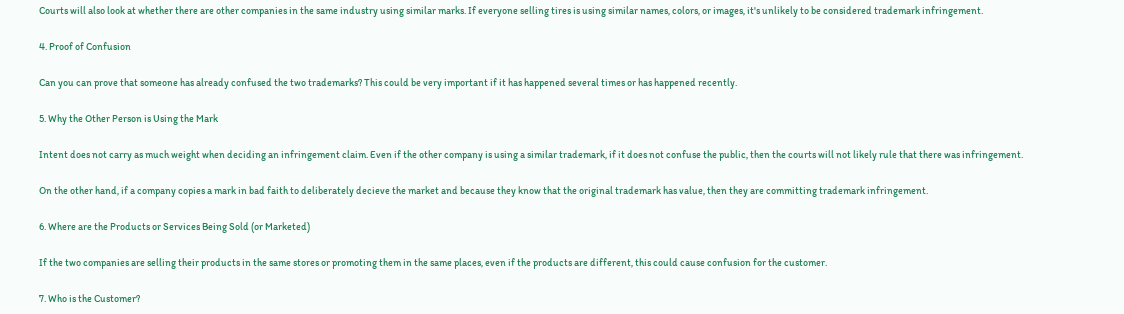Courts will also look at whether there are other companies in the same industry using similar marks. If everyone selling tires is using similar names, colors, or images, it's unlikely to be considered trademark infringement.

4. Proof of Confusion

Can you can prove that someone has already confused the two trademarks? This could be very important if it has happened several times or has happened recently.

5. Why the Other Person is Using the Mark

Intent does not carry as much weight when deciding an infringement claim. Even if the other company is using a similar trademark, if it does not confuse the public, then the courts will not likely rule that there was infringement.

On the other hand, if a company copies a mark in bad faith to deliberately decieve the market and because they know that the original trademark has value, then they are committing trademark infringement.

6. Where are the Products or Services Being Sold (or Marketed)

If the two companies are selling their products in the same stores or promoting them in the same places, even if the products are different, this could cause confusion for the customer.

7. Who is the Customer?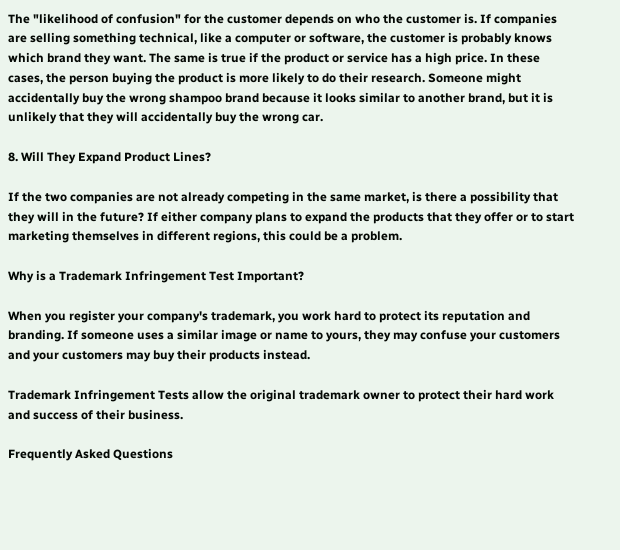The "likelihood of confusion" for the customer depends on who the customer is. If companies are selling something technical, like a computer or software, the customer is probably knows which brand they want. The same is true if the product or service has a high price. In these cases, the person buying the product is more likely to do their research. Someone might accidentally buy the wrong shampoo brand because it looks similar to another brand, but it is unlikely that they will accidentally buy the wrong car.

8. Will They Expand Product Lines?

If the two companies are not already competing in the same market, is there a possibility that they will in the future? If either company plans to expand the products that they offer or to start marketing themselves in different regions, this could be a problem.

Why is a Trademark Infringement Test Important?

When you register your company's trademark, you work hard to protect its reputation and branding. If someone uses a similar image or name to yours, they may confuse your customers and your customers may buy their products instead.

Trademark Infringement Tests allow the original trademark owner to protect their hard work and success of their business.

Frequently Asked Questions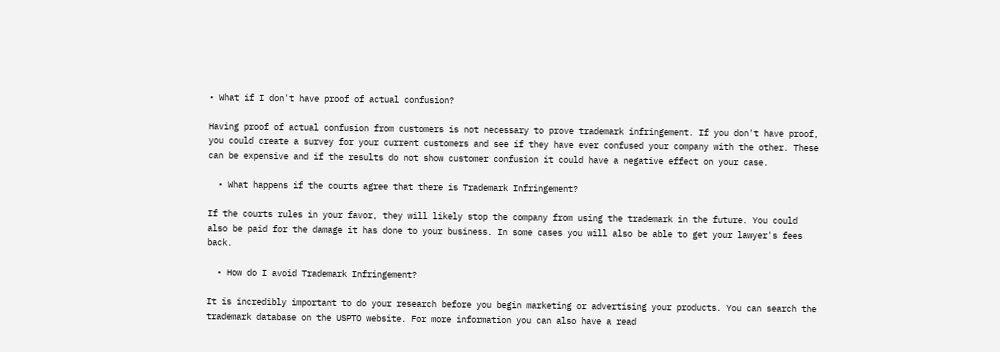• What if I don't have proof of actual confusion?

Having proof of actual confusion from customers is not necessary to prove trademark infringement. If you don't have proof, you could create a survey for your current customers and see if they have ever confused your company with the other. These can be expensive and if the results do not show customer confusion it could have a negative effect on your case.

  • What happens if the courts agree that there is Trademark Infringement?

If the courts rules in your favor, they will likely stop the company from using the trademark in the future. You could also be paid for the damage it has done to your business. In some cases you will also be able to get your lawyer's fees back.

  • How do I avoid Trademark Infringement?

It is incredibly important to do your research before you begin marketing or advertising your products. You can search the trademark database on the USPTO website. For more information you can also have a read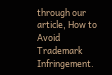through our article, How to Avoid Trademark Infringement.